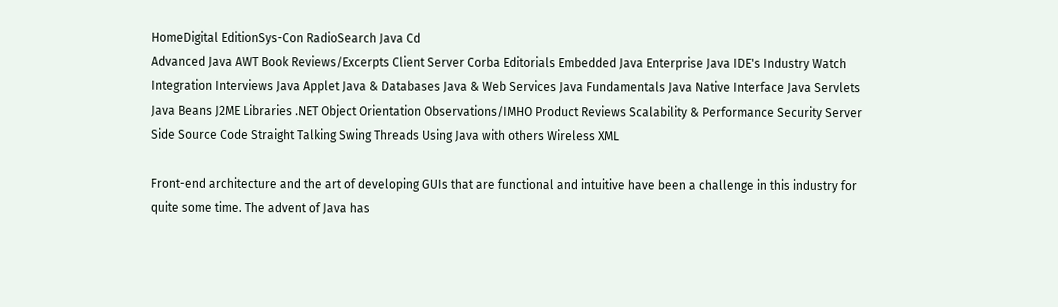HomeDigital EditionSys-Con RadioSearch Java Cd
Advanced Java AWT Book Reviews/Excerpts Client Server Corba Editorials Embedded Java Enterprise Java IDE's Industry Watch Integration Interviews Java Applet Java & Databases Java & Web Services Java Fundamentals Java Native Interface Java Servlets Java Beans J2ME Libraries .NET Object Orientation Observations/IMHO Product Reviews Scalability & Performance Security Server Side Source Code Straight Talking Swing Threads Using Java with others Wireless XML

Front-end architecture and the art of developing GUIs that are functional and intuitive have been a challenge in this industry for quite some time. The advent of Java has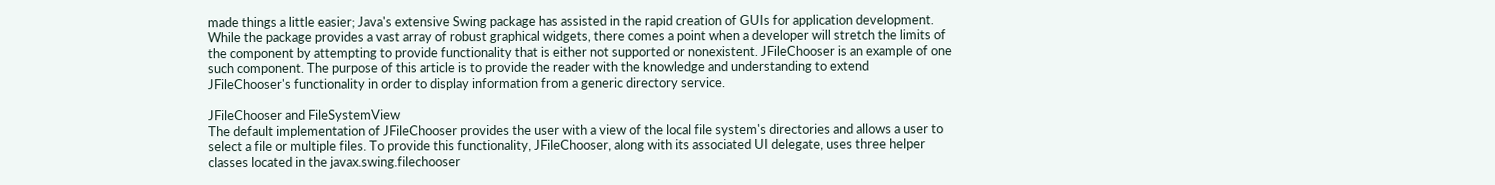made things a little easier; Java's extensive Swing package has assisted in the rapid creation of GUIs for application development. While the package provides a vast array of robust graphical widgets, there comes a point when a developer will stretch the limits of the component by attempting to provide functionality that is either not supported or nonexistent. JFileChooser is an example of one such component. The purpose of this article is to provide the reader with the knowledge and understanding to extend JFileChooser's functionality in order to display information from a generic directory service.

JFileChooser and FileSystemView
The default implementation of JFileChooser provides the user with a view of the local file system's directories and allows a user to select a file or multiple files. To provide this functionality, JFileChooser, along with its associated UI delegate, uses three helper classes located in the javax.swing.filechooser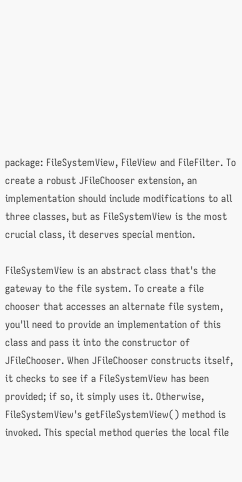package: FileSystemView, FileView and FileFilter. To create a robust JFileChooser extension, an implementation should include modifications to all three classes, but as FileSystemView is the most crucial class, it deserves special mention.

FileSystemView is an abstract class that's the gateway to the file system. To create a file chooser that accesses an alternate file system, you'll need to provide an implementation of this class and pass it into the constructor of JFileChooser. When JFileChooser constructs itself, it checks to see if a FileSystemView has been provided; if so, it simply uses it. Otherwise, FileSystemView's getFileSystemView() method is invoked. This special method queries the local file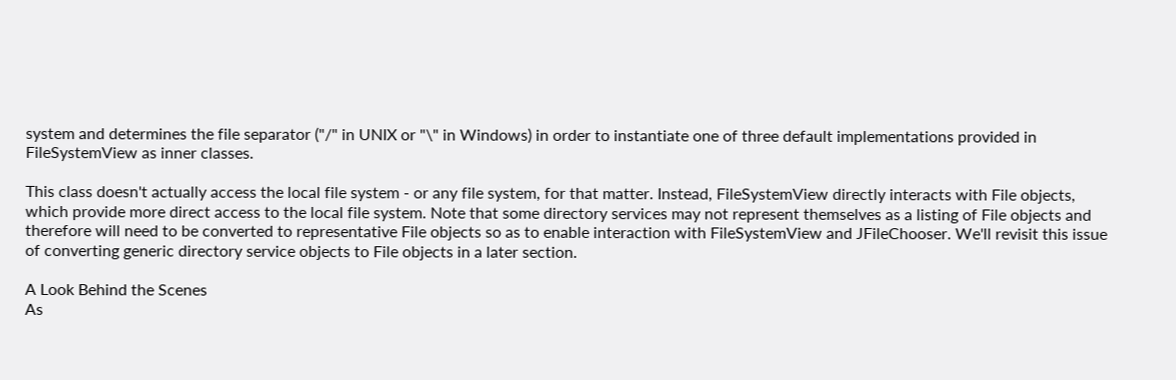system and determines the file separator ("/" in UNIX or "\" in Windows) in order to instantiate one of three default implementations provided in FileSystemView as inner classes.

This class doesn't actually access the local file system - or any file system, for that matter. Instead, FileSystemView directly interacts with File objects, which provide more direct access to the local file system. Note that some directory services may not represent themselves as a listing of File objects and therefore will need to be converted to representative File objects so as to enable interaction with FileSystemView and JFileChooser. We'll revisit this issue of converting generic directory service objects to File objects in a later section.

A Look Behind the Scenes
As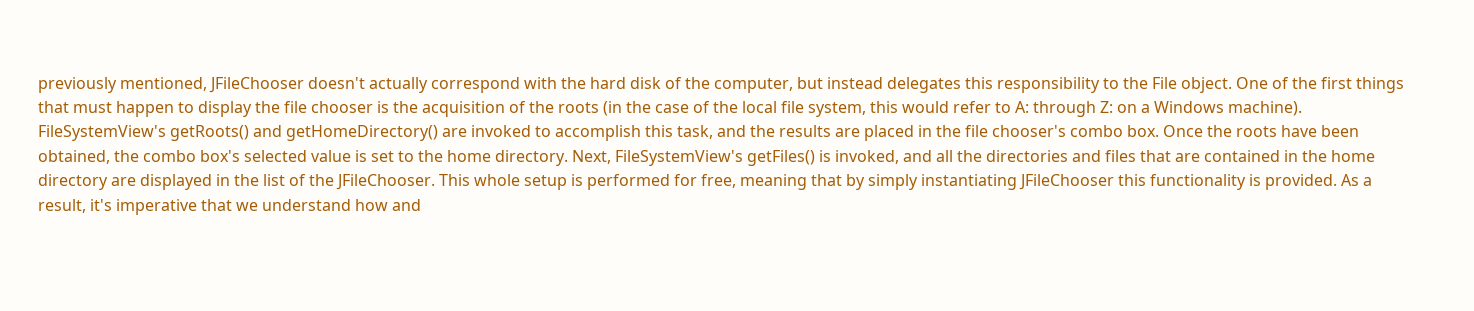previously mentioned, JFileChooser doesn't actually correspond with the hard disk of the computer, but instead delegates this responsibility to the File object. One of the first things that must happen to display the file chooser is the acquisition of the roots (in the case of the local file system, this would refer to A: through Z: on a Windows machine). FileSystemView's getRoots() and getHomeDirectory() are invoked to accomplish this task, and the results are placed in the file chooser's combo box. Once the roots have been obtained, the combo box's selected value is set to the home directory. Next, FileSystemView's getFiles() is invoked, and all the directories and files that are contained in the home directory are displayed in the list of the JFileChooser. This whole setup is performed for free, meaning that by simply instantiating JFileChooser this functionality is provided. As a result, it's imperative that we understand how and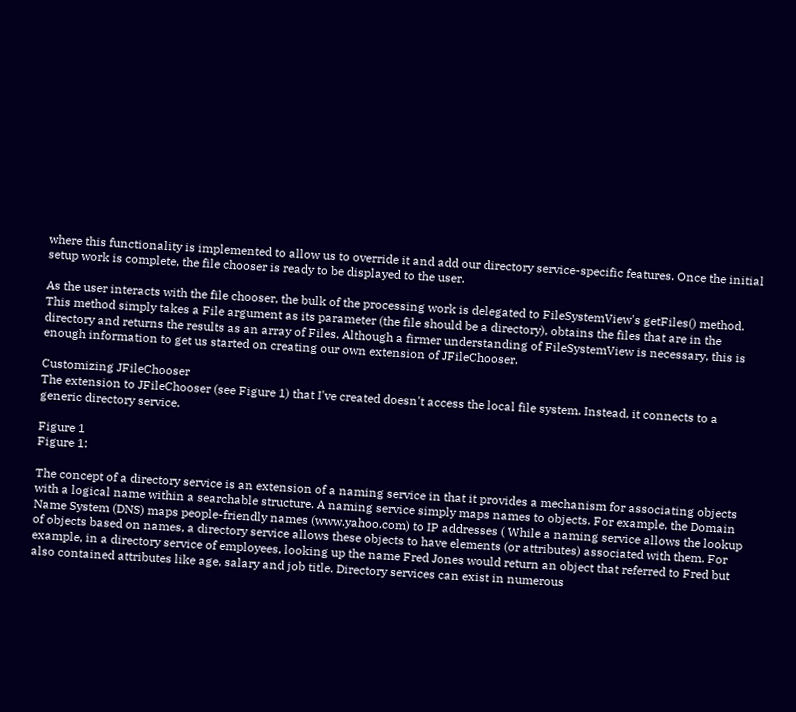where this functionality is implemented to allow us to override it and add our directory service-specific features. Once the initial setup work is complete, the file chooser is ready to be displayed to the user.

As the user interacts with the file chooser, the bulk of the processing work is delegated to FileSystemView's getFiles() method. This method simply takes a File argument as its parameter (the file should be a directory), obtains the files that are in the directory and returns the results as an array of Files. Although a firmer understanding of FileSystemView is necessary, this is enough information to get us started on creating our own extension of JFileChooser.

Customizing JFileChooser
The extension to JFileChooser (see Figure 1) that I've created doesn't access the local file system. Instead, it connects to a generic directory service.

Figure 1
Figure 1:

The concept of a directory service is an extension of a naming service in that it provides a mechanism for associating objects with a logical name within a searchable structure. A naming service simply maps names to objects. For example, the Domain Name System (DNS) maps people-friendly names (www.yahoo.com) to IP addresses ( While a naming service allows the lookup of objects based on names, a directory service allows these objects to have elements (or attributes) associated with them. For example, in a directory service of employees, looking up the name Fred Jones would return an object that referred to Fred but also contained attributes like age, salary and job title. Directory services can exist in numerous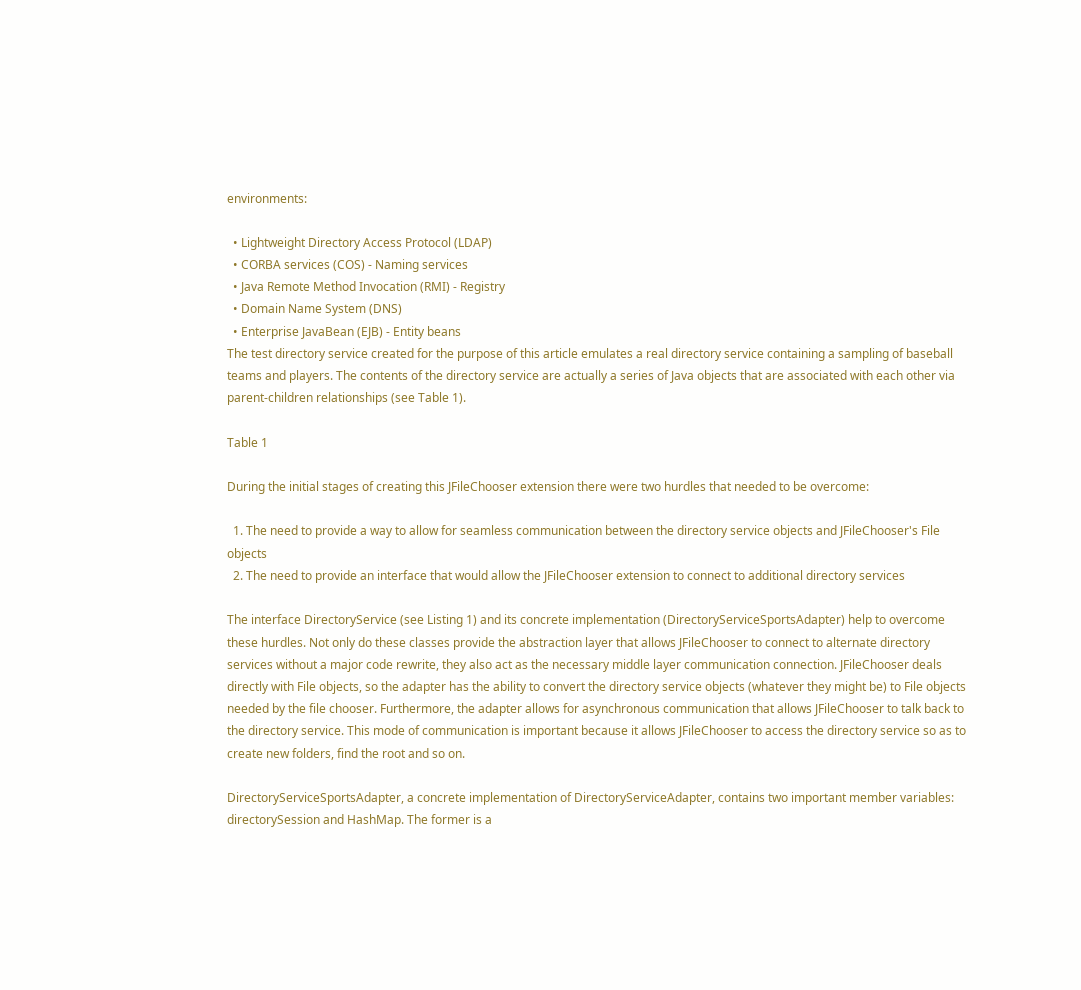environments:

  • Lightweight Directory Access Protocol (LDAP)
  • CORBA services (COS) - Naming services
  • Java Remote Method Invocation (RMI) - Registry
  • Domain Name System (DNS)
  • Enterprise JavaBean (EJB) - Entity beans
The test directory service created for the purpose of this article emulates a real directory service containing a sampling of baseball teams and players. The contents of the directory service are actually a series of Java objects that are associated with each other via parent-children relationships (see Table 1).

Table 1

During the initial stages of creating this JFileChooser extension there were two hurdles that needed to be overcome:

  1. The need to provide a way to allow for seamless communication between the directory service objects and JFileChooser's File objects
  2. The need to provide an interface that would allow the JFileChooser extension to connect to additional directory services

The interface DirectoryService (see Listing 1) and its concrete implementation (DirectoryServiceSportsAdapter) help to overcome these hurdles. Not only do these classes provide the abstraction layer that allows JFileChooser to connect to alternate directory services without a major code rewrite, they also act as the necessary middle layer communication connection. JFileChooser deals directly with File objects, so the adapter has the ability to convert the directory service objects (whatever they might be) to File objects needed by the file chooser. Furthermore, the adapter allows for asynchronous communication that allows JFileChooser to talk back to the directory service. This mode of communication is important because it allows JFileChooser to access the directory service so as to create new folders, find the root and so on.

DirectoryServiceSportsAdapter, a concrete implementation of DirectoryServiceAdapter, contains two important member variables: directorySession and HashMap. The former is a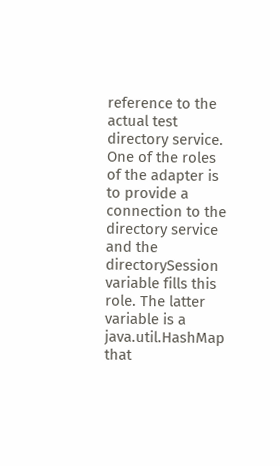reference to the actual test directory service. One of the roles of the adapter is to provide a connection to the directory service and the directorySession variable fills this role. The latter variable is a java.util.HashMap that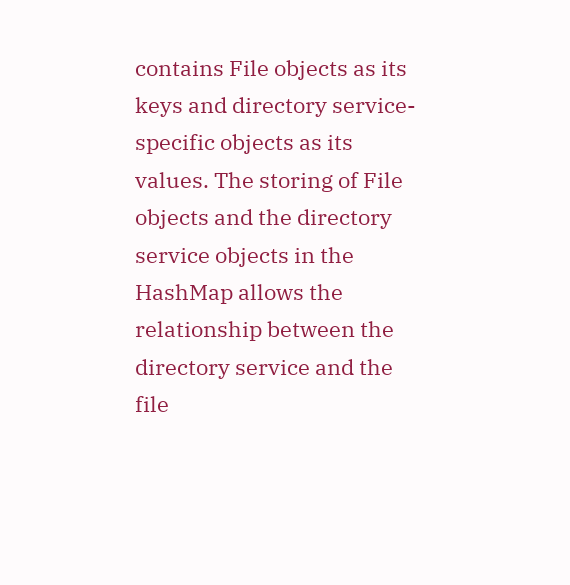contains File objects as its keys and directory service-specific objects as its values. The storing of File objects and the directory service objects in the HashMap allows the relationship between the directory service and the file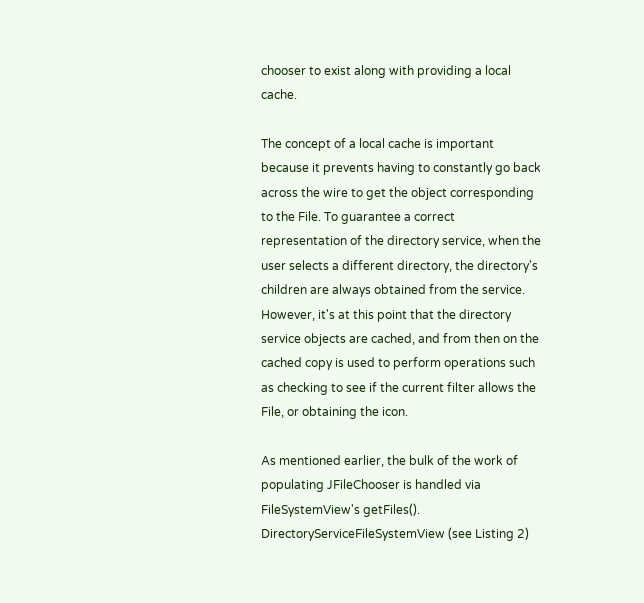chooser to exist along with providing a local cache.

The concept of a local cache is important because it prevents having to constantly go back across the wire to get the object corresponding to the File. To guarantee a correct representation of the directory service, when the user selects a different directory, the directory's children are always obtained from the service. However, it's at this point that the directory service objects are cached, and from then on the cached copy is used to perform operations such as checking to see if the current filter allows the File, or obtaining the icon.

As mentioned earlier, the bulk of the work of populating JFileChooser is handled via FileSystemView's getFiles(). DirectoryServiceFileSystemView (see Listing 2)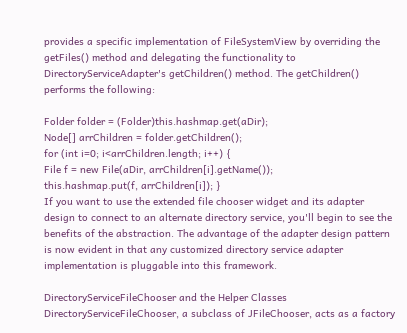provides a specific implementation of FileSystemView by overriding the getFiles() method and delegating the functionality to DirectoryServiceAdapter's getChildren() method. The getChildren() performs the following:

Folder folder = (Folder)this.hashmap.get(aDir);
Node[] arrChildren = folder.getChildren();
for (int i=0; i<arrChildren.length; i++) {
File f = new File(aDir, arrChildren[i].getName());
this.hashmap.put(f, arrChildren[i]); }
If you want to use the extended file chooser widget and its adapter design to connect to an alternate directory service, you'll begin to see the benefits of the abstraction. The advantage of the adapter design pattern is now evident in that any customized directory service adapter implementation is pluggable into this framework.

DirectoryServiceFileChooser and the Helper Classes
DirectoryServiceFileChooser, a subclass of JFileChooser, acts as a factory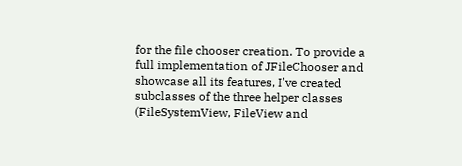for the file chooser creation. To provide a full implementation of JFileChooser and showcase all its features, I've created subclasses of the three helper classes (FileSystemView, FileView and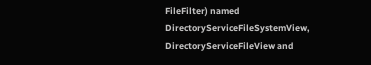FileFilter) named DirectoryServiceFileSystemView, DirectoryServiceFileView and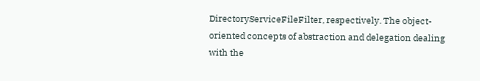DirectoryServiceFileFilter, respectively. The object-oriented concepts of abstraction and delegation dealing with the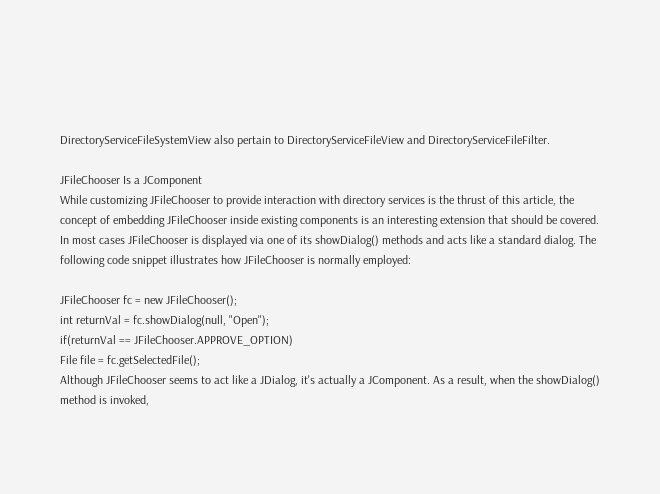DirectoryServiceFileSystemView also pertain to DirectoryServiceFileView and DirectoryServiceFileFilter.

JFileChooser Is a JComponent
While customizing JFileChooser to provide interaction with directory services is the thrust of this article, the concept of embedding JFileChooser inside existing components is an interesting extension that should be covered. In most cases JFileChooser is displayed via one of its showDialog() methods and acts like a standard dialog. The following code snippet illustrates how JFileChooser is normally employed:

JFileChooser fc = new JFileChooser();
int returnVal = fc.showDialog(null, "Open");
if(returnVal == JFileChooser.APPROVE_OPTION)
File file = fc.getSelectedFile();
Although JFileChooser seems to act like a JDialog, it's actually a JComponent. As a result, when the showDialog() method is invoked,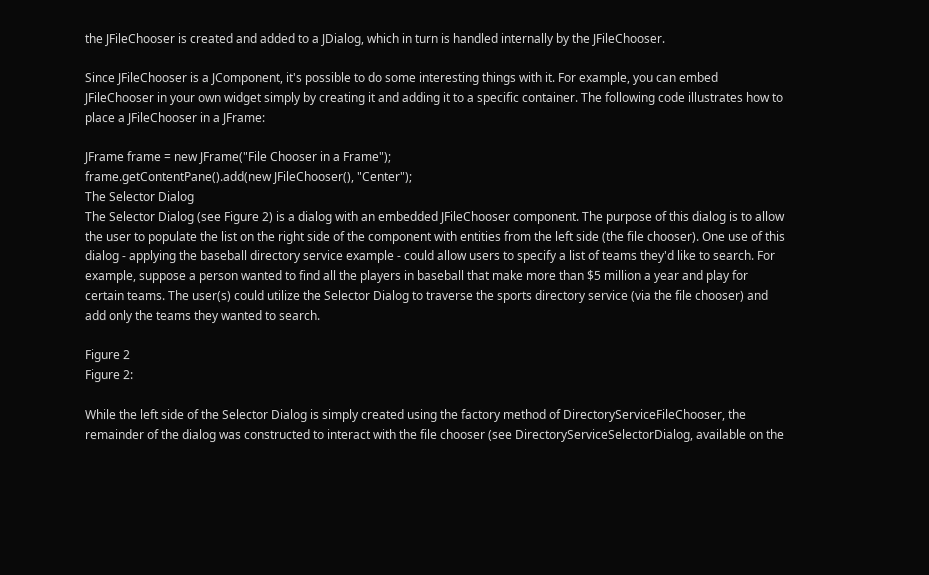the JFileChooser is created and added to a JDialog, which in turn is handled internally by the JFileChooser.

Since JFileChooser is a JComponent, it's possible to do some interesting things with it. For example, you can embed JFileChooser in your own widget simply by creating it and adding it to a specific container. The following code illustrates how to place a JFileChooser in a JFrame:

JFrame frame = new JFrame("File Chooser in a Frame");
frame.getContentPane().add(new JFileChooser(), "Center");
The Selector Dialog
The Selector Dialog (see Figure 2) is a dialog with an embedded JFileChooser component. The purpose of this dialog is to allow the user to populate the list on the right side of the component with entities from the left side (the file chooser). One use of this dialog - applying the baseball directory service example - could allow users to specify a list of teams they'd like to search. For example, suppose a person wanted to find all the players in baseball that make more than $5 million a year and play for certain teams. The user(s) could utilize the Selector Dialog to traverse the sports directory service (via the file chooser) and add only the teams they wanted to search.

Figure 2
Figure 2:

While the left side of the Selector Dialog is simply created using the factory method of DirectoryServiceFileChooser, the remainder of the dialog was constructed to interact with the file chooser (see DirectoryServiceSelectorDialog, available on the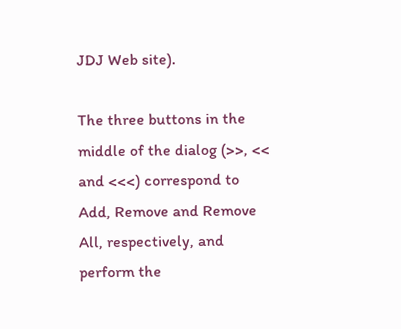JDJ Web site).

The three buttons in the middle of the dialog (>>, << and <<<) correspond to Add, Remove and Remove All, respectively, and perform the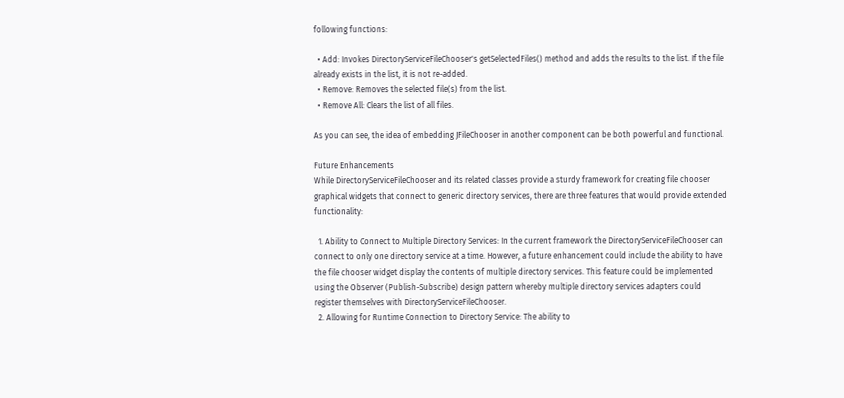following functions:

  • Add: Invokes DirectoryServiceFileChooser's getSelectedFiles() method and adds the results to the list. If the file already exists in the list, it is not re-added.
  • Remove: Removes the selected file(s) from the list.
  • Remove All: Clears the list of all files.

As you can see, the idea of embedding JFileChooser in another component can be both powerful and functional.

Future Enhancements
While DirectoryServiceFileChooser and its related classes provide a sturdy framework for creating file chooser graphical widgets that connect to generic directory services, there are three features that would provide extended functionality:

  1. Ability to Connect to Multiple Directory Services: In the current framework the DirectoryServiceFileChooser can connect to only one directory service at a time. However, a future enhancement could include the ability to have the file chooser widget display the contents of multiple directory services. This feature could be implemented using the Observer (Publish-Subscribe) design pattern whereby multiple directory services adapters could register themselves with DirectoryServiceFileChooser.
  2. Allowing for Runtime Connection to Directory Service: The ability to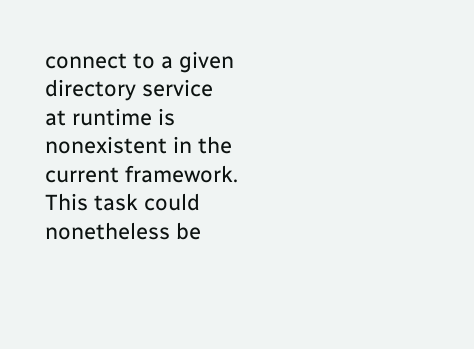connect to a given directory service at runtime is nonexistent in the current framework. This task could nonetheless be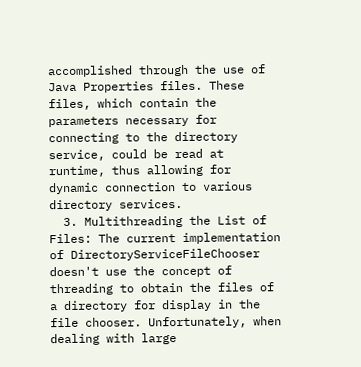accomplished through the use of Java Properties files. These files, which contain the parameters necessary for connecting to the directory service, could be read at runtime, thus allowing for dynamic connection to various directory services.
  3. Multithreading the List of Files: The current implementation of DirectoryServiceFileChooser doesn't use the concept of threading to obtain the files of a directory for display in the file chooser. Unfortunately, when dealing with large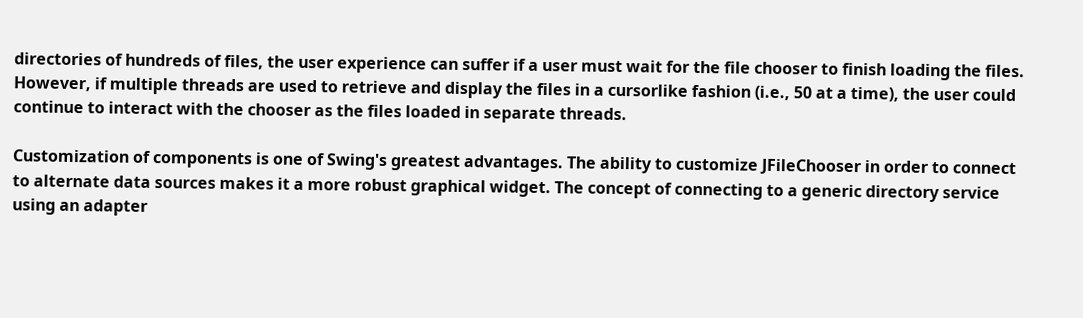directories of hundreds of files, the user experience can suffer if a user must wait for the file chooser to finish loading the files. However, if multiple threads are used to retrieve and display the files in a cursorlike fashion (i.e., 50 at a time), the user could continue to interact with the chooser as the files loaded in separate threads.

Customization of components is one of Swing's greatest advantages. The ability to customize JFileChooser in order to connect to alternate data sources makes it a more robust graphical widget. The concept of connecting to a generic directory service using an adapter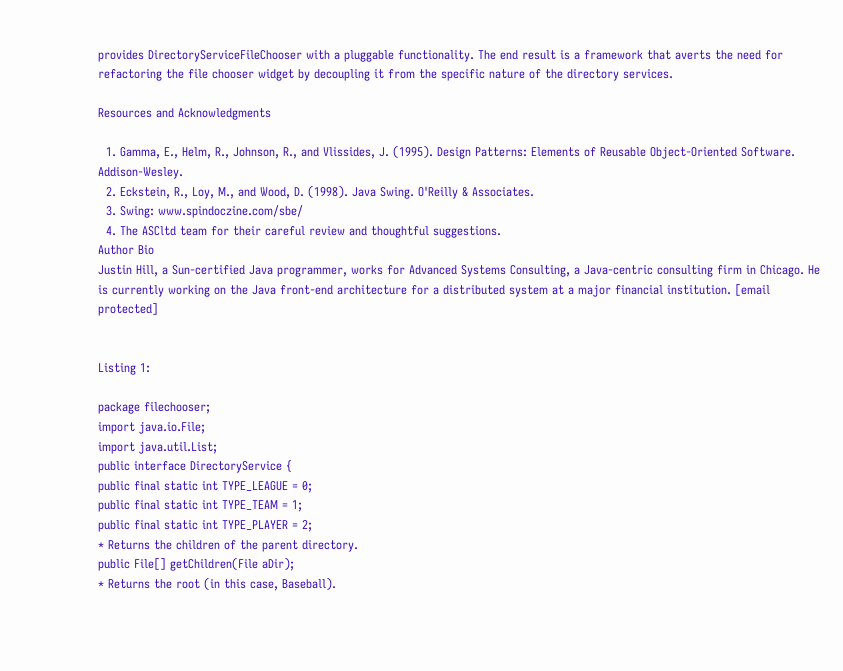provides DirectoryServiceFileChooser with a pluggable functionality. The end result is a framework that averts the need for refactoring the file chooser widget by decoupling it from the specific nature of the directory services.

Resources and Acknowledgments

  1. Gamma, E., Helm, R., Johnson, R., and Vlissides, J. (1995). Design Patterns: Elements of Reusable Object-Oriented Software. Addison-Wesley.
  2. Eckstein, R., Loy, M., and Wood, D. (1998). Java Swing. O'Reilly & Associates.
  3. Swing: www.spindoczine.com/sbe/
  4. The ASCltd team for their careful review and thoughtful suggestions.
Author Bio
Justin Hill, a Sun-certified Java programmer, works for Advanced Systems Consulting, a Java-centric consulting firm in Chicago. He is currently working on the Java front-end architecture for a distributed system at a major financial institution. [email protected]


Listing 1:

package filechooser;
import java.io.File;
import java.util.List;
public interface DirectoryService {
public final static int TYPE_LEAGUE = 0;
public final static int TYPE_TEAM = 1;
public final static int TYPE_PLAYER = 2;
* Returns the children of the parent directory.
public File[] getChildren(File aDir);
* Returns the root (in this case, Baseball).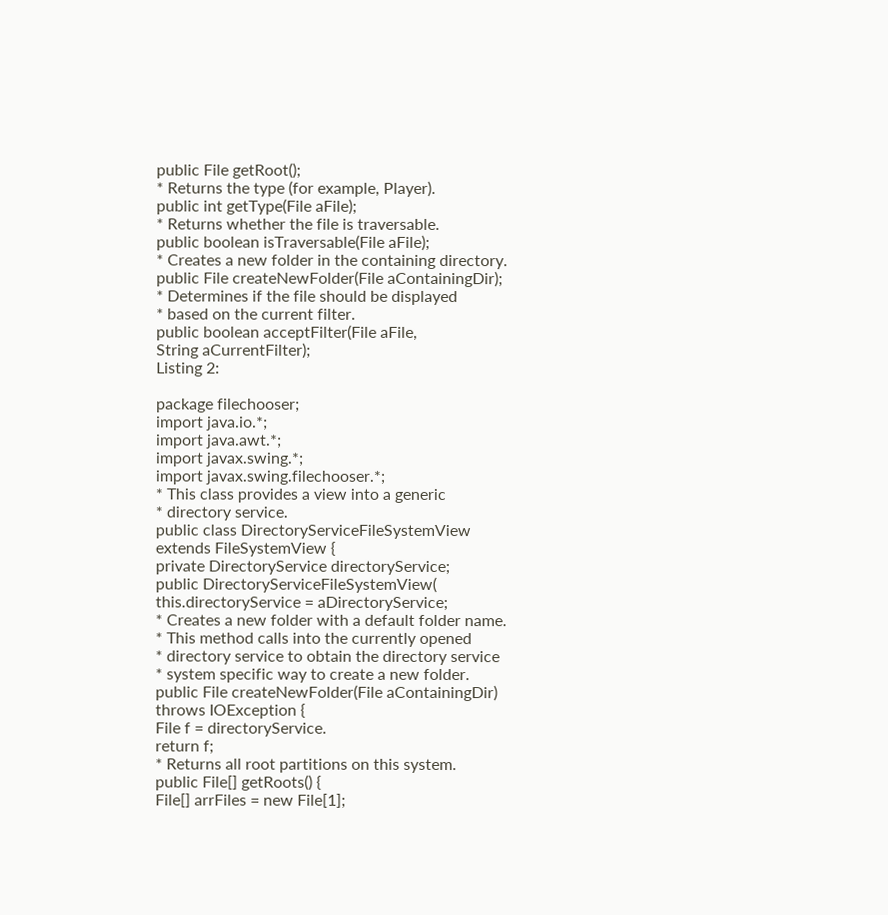public File getRoot();
* Returns the type (for example, Player).
public int getType(File aFile);
* Returns whether the file is traversable.
public boolean isTraversable(File aFile);
* Creates a new folder in the containing directory.
public File createNewFolder(File aContainingDir);
* Determines if the file should be displayed
* based on the current filter.
public boolean acceptFilter(File aFile,
String aCurrentFilter);
Listing 2:

package filechooser;
import java.io.*;
import java.awt.*;
import javax.swing.*;
import javax.swing.filechooser.*;
* This class provides a view into a generic
* directory service.
public class DirectoryServiceFileSystemView
extends FileSystemView {
private DirectoryService directoryService;
public DirectoryServiceFileSystemView(
this.directoryService = aDirectoryService;
* Creates a new folder with a default folder name.
* This method calls into the currently opened
* directory service to obtain the directory service
* system specific way to create a new folder.
public File createNewFolder(File aContainingDir)
throws IOException {
File f = directoryService.
return f;
* Returns all root partitions on this system.
public File[] getRoots() {
File[] arrFiles = new File[1];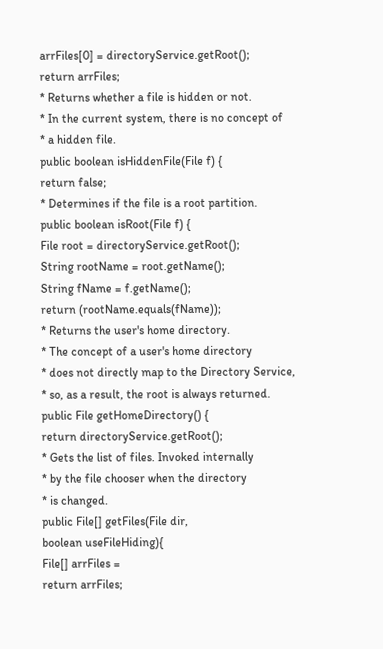arrFiles[0] = directoryService.getRoot();
return arrFiles;
* Returns whether a file is hidden or not.
* In the current system, there is no concept of
* a hidden file.
public boolean isHiddenFile(File f) {
return false;
* Determines if the file is a root partition.
public boolean isRoot(File f) {
File root = directoryService.getRoot();
String rootName = root.getName();
String fName = f.getName();
return (rootName.equals(fName));
* Returns the user's home directory.
* The concept of a user's home directory
* does not directly map to the Directory Service,
* so, as a result, the root is always returned.
public File getHomeDirectory() {
return directoryService.getRoot();
* Gets the list of files. Invoked internally
* by the file chooser when the directory
* is changed.
public File[] getFiles(File dir,
boolean useFileHiding){
File[] arrFiles =
return arrFiles;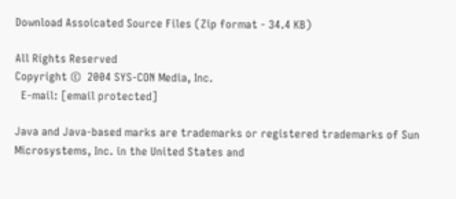Download Assoicated Source Files (Zip format - 34.4 KB)

All Rights Reserved
Copyright ©  2004 SYS-CON Media, Inc.
  E-mail: [email protected]

Java and Java-based marks are trademarks or registered trademarks of Sun Microsystems, Inc. in the United States and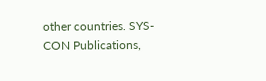other countries. SYS-CON Publications,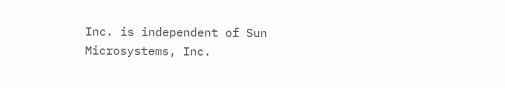Inc. is independent of Sun Microsystems, Inc.